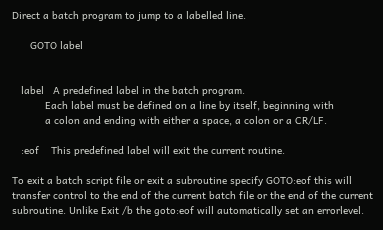Direct a batch program to jump to a labelled line.

      GOTO label


   label   A predefined label in the batch program.
           Each label must be defined on a line by itself, beginning with
           a colon and ending with either a space, a colon or a CR/LF.

   :eof    This predefined label will exit the current routine.

To exit a batch script file or exit a subroutine specify GOTO:eof this will transfer control to the end of the current batch file or the end of the current subroutine. Unlike Exit /b the goto:eof will automatically set an errorlevel.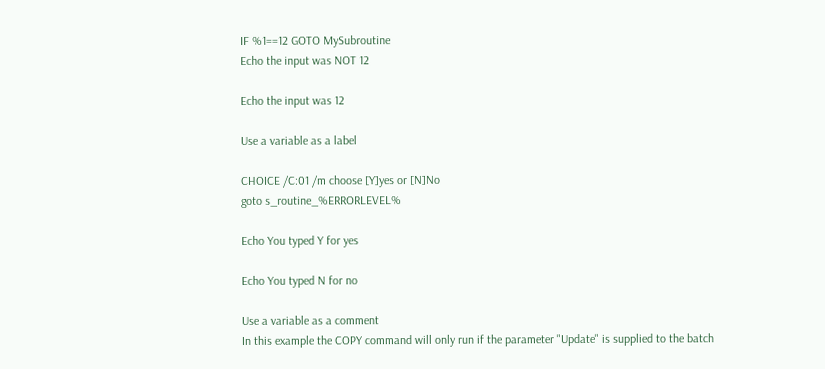IF %1==12 GOTO MySubroutine
Echo the input was NOT 12

Echo the input was 12

Use a variable as a label

CHOICE /C:01 /m choose [Y]yes or [N]No
goto s_routine_%ERRORLEVEL%

Echo You typed Y for yes

Echo You typed N for no

Use a variable as a comment
In this example the COPY command will only run if the parameter "Update" is supplied to the batch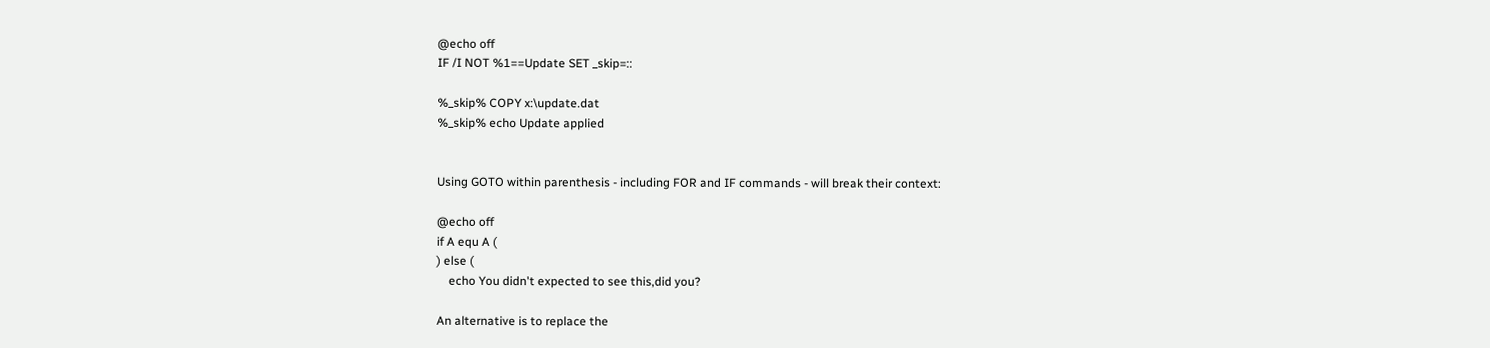@echo off
IF /I NOT %1==Update SET _skip=::

%_skip% COPY x:\update.dat
%_skip% echo Update applied


Using GOTO within parenthesis - including FOR and IF commands - will break their context:

@echo off
if A equ A (
) else (
    echo You didn't expected to see this,did you?

An alternative is to replace the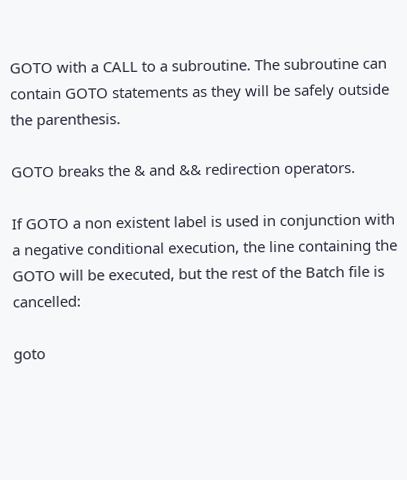GOTO with a CALL to a subroutine. The subroutine can contain GOTO statements as they will be safely outside the parenthesis.

GOTO breaks the & and && redirection operators.

If GOTO a non existent label is used in conjunction with a negative conditional execution, the line containing the GOTO will be executed, but the rest of the Batch file is cancelled:

goto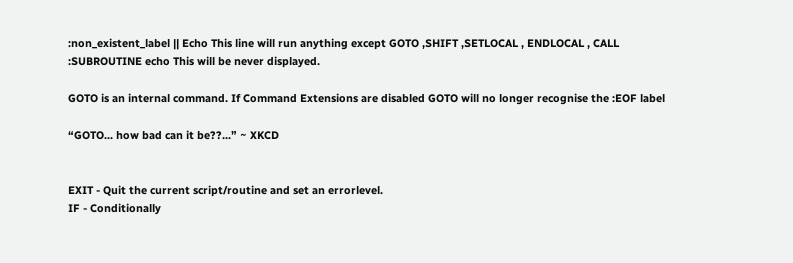:non_existent_label || Echo This line will run anything except GOTO ,SHIFT ,SETLOCAL , ENDLOCAL , CALL
:SUBROUTINE echo This will be never displayed.

GOTO is an internal command. If Command Extensions are disabled GOTO will no longer recognise the :EOF label

“GOTO... how bad can it be??...” ~ XKCD


EXIT - Quit the current script/routine and set an errorlevel.
IF - Conditionally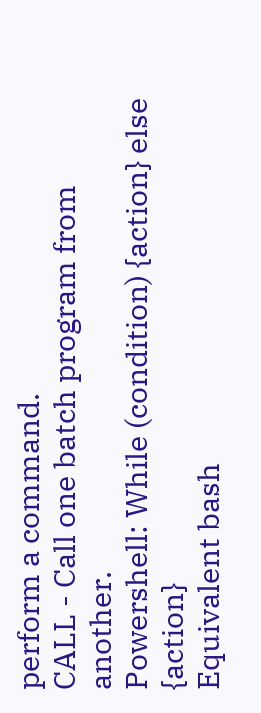perform a command.
CALL - Call one batch program from another.
Powershell: While (condition) {action} else {action}
Equivalent bash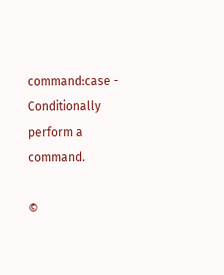command:case - Conditionally perform a command.

©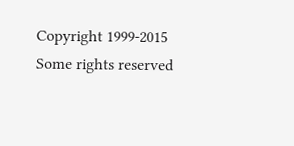Copyright 1999-2015
Some rights reserved